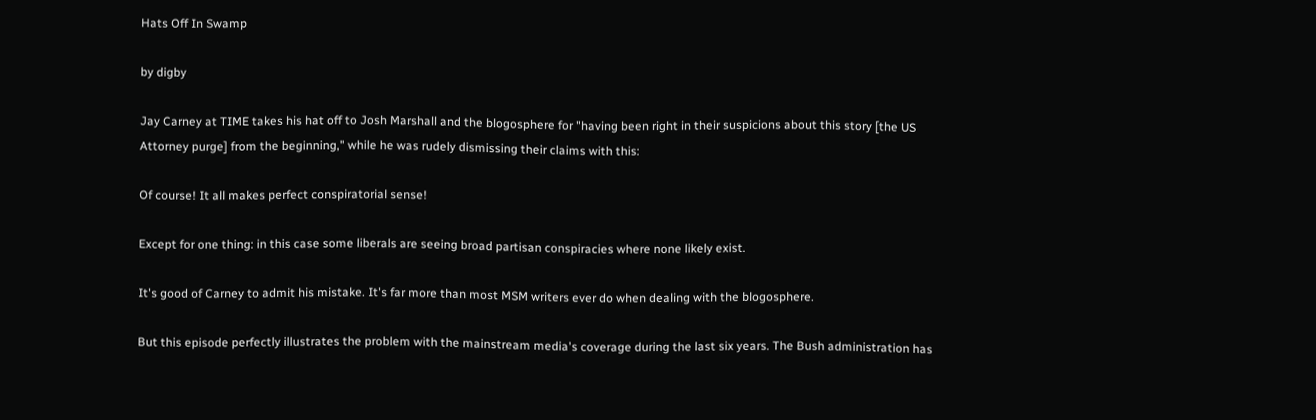Hats Off In Swamp

by digby

Jay Carney at TIME takes his hat off to Josh Marshall and the blogosphere for "having been right in their suspicions about this story [the US Attorney purge] from the beginning," while he was rudely dismissing their claims with this:

Of course! It all makes perfect conspiratorial sense!

Except for one thing: in this case some liberals are seeing broad partisan conspiracies where none likely exist.

It's good of Carney to admit his mistake. It's far more than most MSM writers ever do when dealing with the blogosphere.

But this episode perfectly illustrates the problem with the mainstream media's coverage during the last six years. The Bush administration has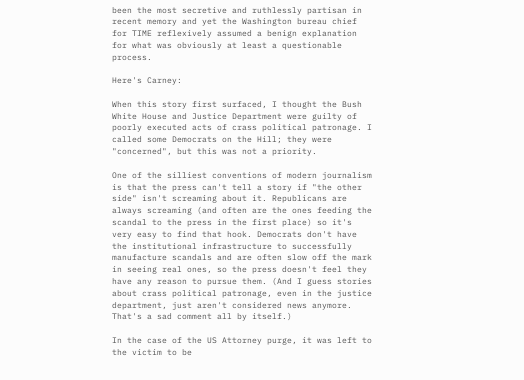been the most secretive and ruthlessly partisan in recent memory and yet the Washington bureau chief for TIME reflexively assumed a benign explanation for what was obviously at least a questionable process.

Here's Carney:

When this story first surfaced, I thought the Bush White House and Justice Department were guilty of poorly executed acts of crass political patronage. I called some Democrats on the Hill; they were "concerned", but this was not a priority.

One of the silliest conventions of modern journalism is that the press can't tell a story if "the other side" isn't screaming about it. Republicans are always screaming (and often are the ones feeding the scandal to the press in the first place) so it's very easy to find that hook. Democrats don't have the institutional infrastructure to successfully manufacture scandals and are often slow off the mark in seeing real ones, so the press doesn't feel they have any reason to pursue them. (And I guess stories about crass political patronage, even in the justice department, just aren't considered news anymore. That's a sad comment all by itself.)

In the case of the US Attorney purge, it was left to the victim to be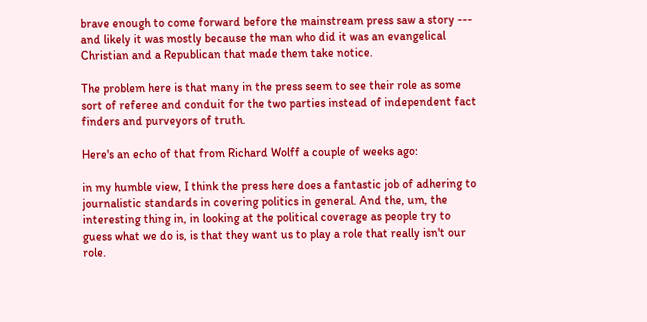brave enough to come forward before the mainstream press saw a story --- and likely it was mostly because the man who did it was an evangelical Christian and a Republican that made them take notice.

The problem here is that many in the press seem to see their role as some sort of referee and conduit for the two parties instead of independent fact finders and purveyors of truth.

Here's an echo of that from Richard Wolff a couple of weeks ago:

in my humble view, I think the press here does a fantastic job of adhering to journalistic standards in covering politics in general. And the, um, the interesting thing in, in looking at the political coverage as people try to guess what we do is, is that they want us to play a role that really isn't our role.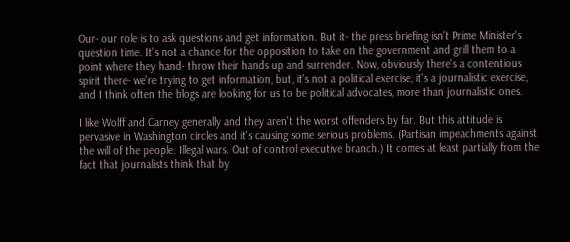Our- our role is to ask questions and get information. But it- the press briefing isn't Prime Minister's question time. It's not a chance for the opposition to take on the government and grill them to a point where they hand- throw their hands up and surrender. Now, obviously there's a contentious spirit there- we're trying to get information, but, it's not a political exercise, it's a journalistic exercise, and I think often the blogs are looking for us to be political advocates, more than journalistic ones.

I like Wolff and Carney generally and they aren't the worst offenders by far. But this attitude is pervasive in Washington circles and it's causing some serious problems. (Partisan impeachments against the will of the people. Illegal wars. Out of control executive branch.) It comes at least partially from the fact that journalists think that by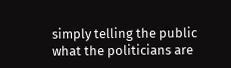simply telling the public what the politicians are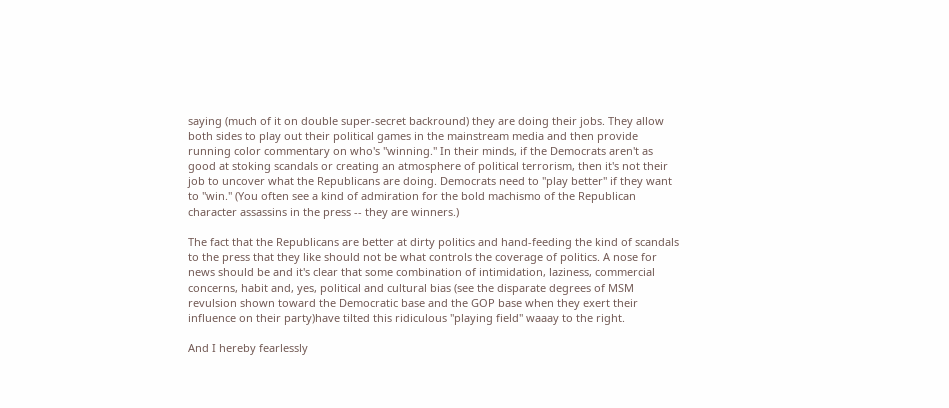saying (much of it on double super-secret backround) they are doing their jobs. They allow both sides to play out their political games in the mainstream media and then provide running color commentary on who's "winning." In their minds, if the Democrats aren't as good at stoking scandals or creating an atmosphere of political terrorism, then it's not their job to uncover what the Republicans are doing. Democrats need to "play better" if they want to "win." (You often see a kind of admiration for the bold machismo of the Republican character assassins in the press -- they are winners.)

The fact that the Republicans are better at dirty politics and hand-feeding the kind of scandals to the press that they like should not be what controls the coverage of politics. A nose for news should be and it's clear that some combination of intimidation, laziness, commercial concerns, habit and, yes, political and cultural bias (see the disparate degrees of MSM revulsion shown toward the Democratic base and the GOP base when they exert their influence on their party)have tilted this ridiculous "playing field" waaay to the right.

And I hereby fearlessly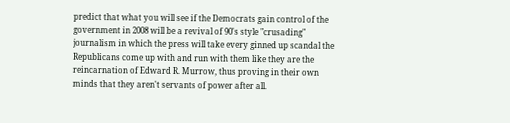predict that what you will see if the Democrats gain control of the government in 2008 will be a revival of 90's style "crusading" journalism in which the press will take every ginned up scandal the Republicans come up with and run with them like they are the reincarnation of Edward R. Murrow, thus proving in their own minds that they aren't servants of power after all.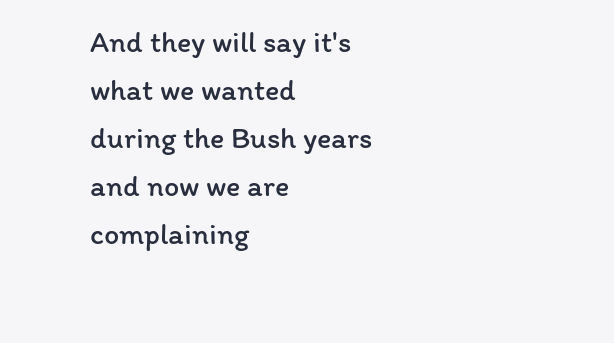And they will say it's what we wanted during the Bush years and now we are complaining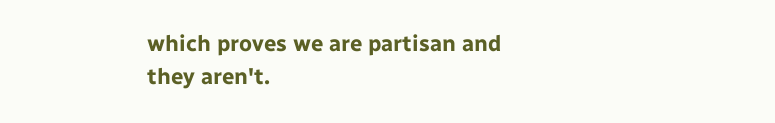which proves we are partisan and they aren't.